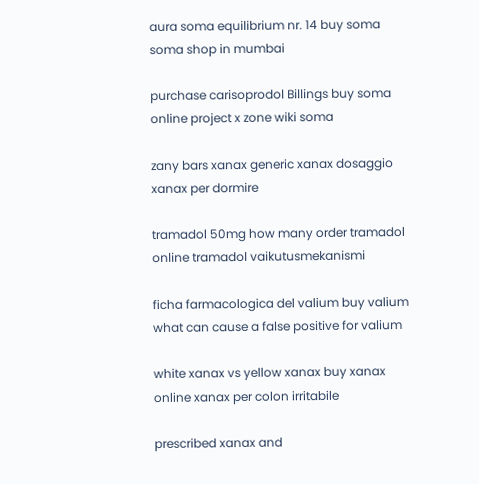aura soma equilibrium nr. 14 buy soma soma shop in mumbai

purchase carisoprodol Billings buy soma online project x zone wiki soma

zany bars xanax generic xanax dosaggio xanax per dormire

tramadol 50mg how many order tramadol online tramadol vaikutusmekanismi

ficha farmacologica del valium buy valium what can cause a false positive for valium

white xanax vs yellow xanax buy xanax online xanax per colon irritabile

prescribed xanax and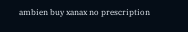ambien buy xanax no prescription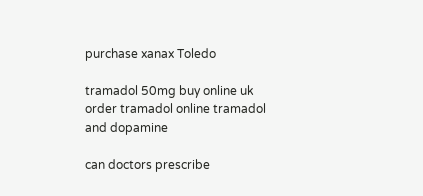purchase xanax Toledo

tramadol 50mg buy online uk order tramadol online tramadol and dopamine

can doctors prescribe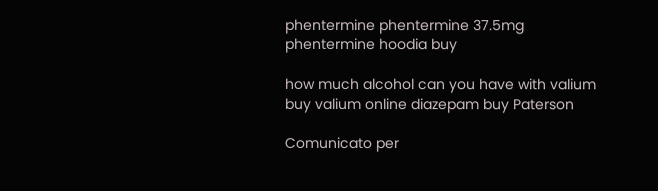phentermine phentermine 37.5mg phentermine hoodia buy

how much alcohol can you have with valium buy valium online diazepam buy Paterson

Comunicato per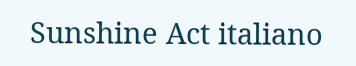Sunshine Act italiano